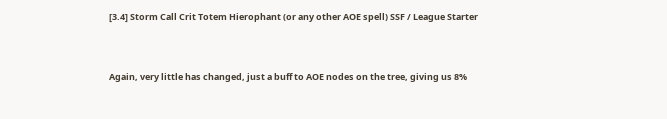[3.4] Storm Call Crit Totem Hierophant (or any other AOE spell) SSF / League Starter


Again, very little has changed, just a buff to AOE nodes on the tree, giving us 8%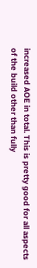increased AOE in total. This is pretty good for all aspects of the build other than fully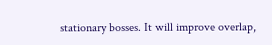stationary bosses. It will improve overlap,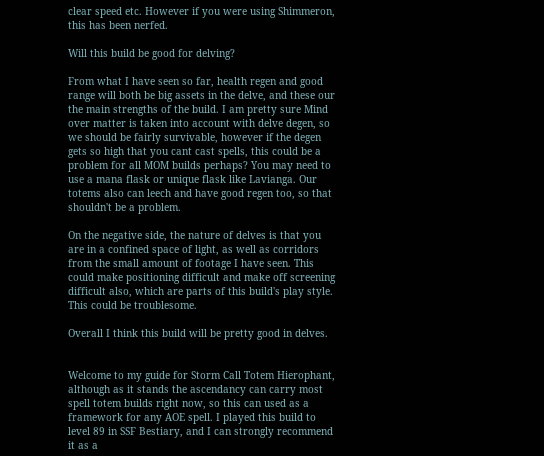clear speed etc. However if you were using Shimmeron, this has been nerfed.

Will this build be good for delving?

From what I have seen so far, health regen and good range will both be big assets in the delve, and these our the main strengths of the build. I am pretty sure Mind over matter is taken into account with delve degen, so we should be fairly survivable, however if the degen gets so high that you cant cast spells, this could be a problem for all MOM builds perhaps? You may need to use a mana flask or unique flask like Lavianga. Our totems also can leech and have good regen too, so that shouldn't be a problem.

On the negative side, the nature of delves is that you are in a confined space of light, as well as corridors from the small amount of footage I have seen. This could make positioning difficult and make off screening difficult also, which are parts of this build's play style. This could be troublesome.

Overall I think this build will be pretty good in delves.


Welcome to my guide for Storm Call Totem Hierophant, although as it stands the ascendancy can carry most spell totem builds right now, so this can used as a framework for any AOE spell. I played this build to level 89 in SSF Bestiary, and I can strongly recommend it as a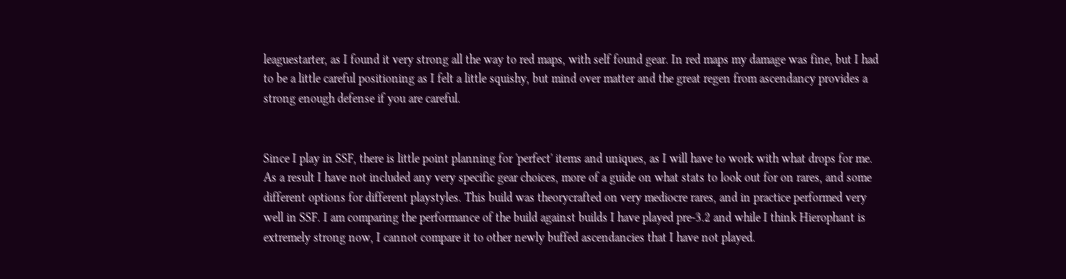leaguestarter, as I found it very strong all the way to red maps, with self found gear. In red maps my damage was fine, but I had to be a little careful positioning as I felt a little squishy, but mind over matter and the great regen from ascendancy provides a strong enough defense if you are careful.


Since I play in SSF, there is little point planning for 'perfect' items and uniques, as I will have to work with what drops for me. As a result I have not included any very specific gear choices, more of a guide on what stats to look out for on rares, and some different options for different playstyles. This build was theorycrafted on very mediocre rares, and in practice performed very well in SSF. I am comparing the performance of the build against builds I have played pre-3.2 and while I think Hierophant is extremely strong now, I cannot compare it to other newly buffed ascendancies that I have not played.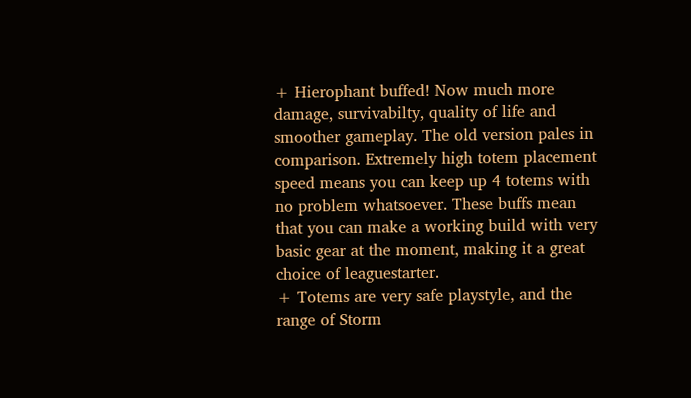+ Hierophant buffed! Now much more damage, survivabilty, quality of life and smoother gameplay. The old version pales in comparison. Extremely high totem placement speed means you can keep up 4 totems with no problem whatsoever. These buffs mean that you can make a working build with very basic gear at the moment, making it a great choice of leaguestarter.
+ Totems are very safe playstyle, and the range of Storm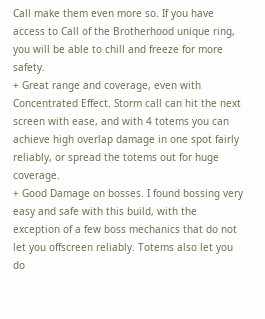Call make them even more so. If you have access to Call of the Brotherhood unique ring, you will be able to chill and freeze for more safety.
+ Great range and coverage, even with Concentrated Effect. Storm call can hit the next screen with ease, and with 4 totems you can achieve high overlap damage in one spot fairly reliably, or spread the totems out for huge coverage.
+ Good Damage on bosses. I found bossing very easy and safe with this build, with the exception of a few boss mechanics that do not let you offscreen reliably. Totems also let you do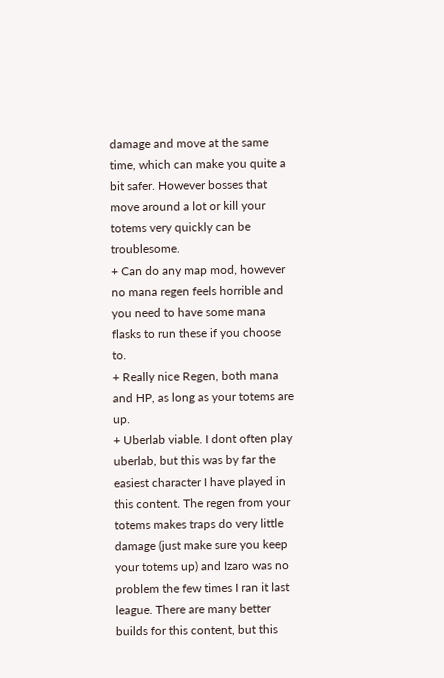damage and move at the same time, which can make you quite a bit safer. However bosses that move around a lot or kill your totems very quickly can be troublesome.
+ Can do any map mod, however no mana regen feels horrible and you need to have some mana flasks to run these if you choose to.
+ Really nice Regen, both mana and HP, as long as your totems are up.
+ Uberlab viable. I dont often play uberlab, but this was by far the easiest character I have played in this content. The regen from your totems makes traps do very little damage (just make sure you keep your totems up) and Izaro was no problem the few times I ran it last league. There are many better builds for this content, but this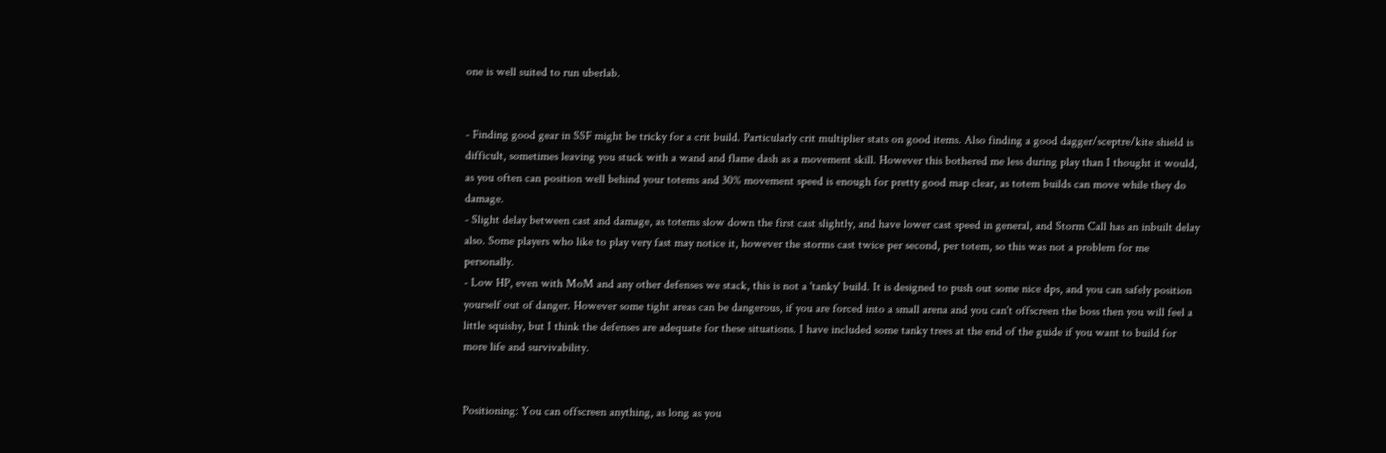one is well suited to run uberlab.


- Finding good gear in SSF might be tricky for a crit build. Particularly crit multiplier stats on good items. Also finding a good dagger/sceptre/kite shield is difficult, sometimes leaving you stuck with a wand and flame dash as a movement skill. However this bothered me less during play than I thought it would, as you often can position well behind your totems and 30% movement speed is enough for pretty good map clear, as totem builds can move while they do damage.
- Slight delay between cast and damage, as totems slow down the first cast slightly, and have lower cast speed in general, and Storm Call has an inbuilt delay also. Some players who like to play very fast may notice it, however the storms cast twice per second, per totem, so this was not a problem for me personally.
- Low HP, even with MoM and any other defenses we stack, this is not a 'tanky' build. It is designed to push out some nice dps, and you can safely position yourself out of danger. However some tight areas can be dangerous, if you are forced into a small arena and you can't offscreen the boss then you will feel a little squishy, but I think the defenses are adequate for these situations. I have included some tanky trees at the end of the guide if you want to build for more life and survivability.


Positioning: You can offscreen anything, as long as you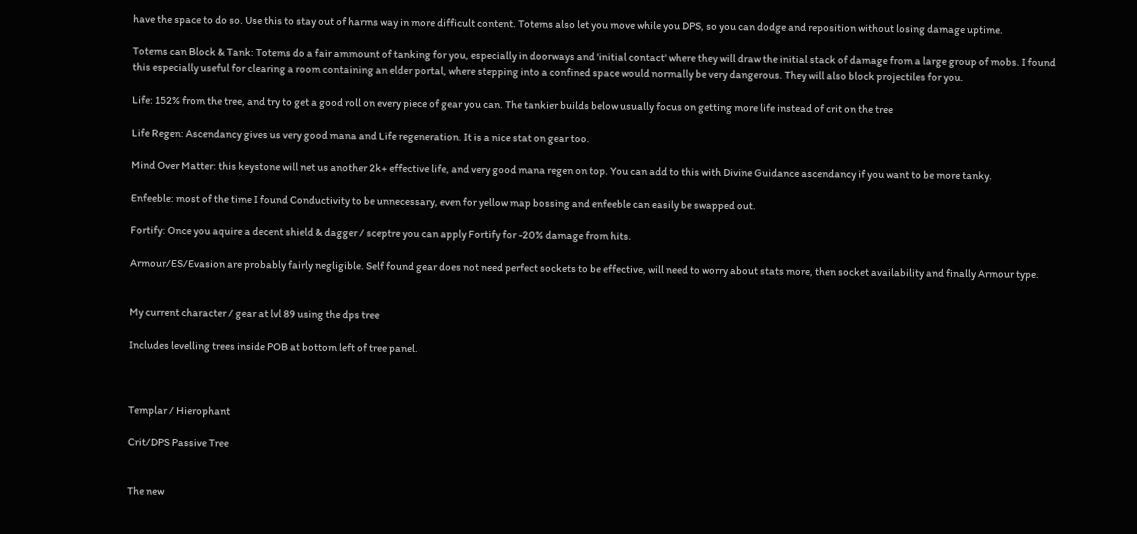have the space to do so. Use this to stay out of harms way in more difficult content. Totems also let you move while you DPS, so you can dodge and reposition without losing damage uptime.

Totems can Block & Tank: Totems do a fair ammount of tanking for you, especially in doorways and 'initial contact' where they will draw the initial stack of damage from a large group of mobs. I found this especially useful for clearing a room containing an elder portal, where stepping into a confined space would normally be very dangerous. They will also block projectiles for you.

Life: 152% from the tree, and try to get a good roll on every piece of gear you can. The tankier builds below usually focus on getting more life instead of crit on the tree

Life Regen: Ascendancy gives us very good mana and Life regeneration. It is a nice stat on gear too.

Mind Over Matter: this keystone will net us another 2k+ effective life, and very good mana regen on top. You can add to this with Divine Guidance ascendancy if you want to be more tanky.

Enfeeble: most of the time I found Conductivity to be unnecessary, even for yellow map bossing and enfeeble can easily be swapped out.

Fortify: Once you aquire a decent shield & dagger / sceptre you can apply Fortify for -20% damage from hits.

Armour/ES/Evasion are probably fairly negligible. Self found gear does not need perfect sockets to be effective, will need to worry about stats more, then socket availability and finally Armour type.


My current character / gear at lvl 89 using the dps tree

Includes levelling trees inside POB at bottom left of tree panel.



Templar / Hierophant

Crit/DPS Passive Tree


The new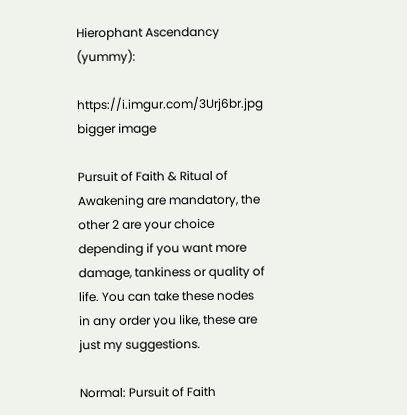Hierophant Ascendancy (yummy):

https://i.imgur.com/3Urj6br.jpg bigger image

Pursuit of Faith & Ritual of Awakening are mandatory, the other 2 are your choice depending if you want more damage, tankiness or quality of life. You can take these nodes in any order you like, these are just my suggestions.

Normal: Pursuit of Faith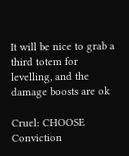It will be nice to grab a third totem for levelling, and the damage boosts are ok

Cruel: CHOOSE Conviction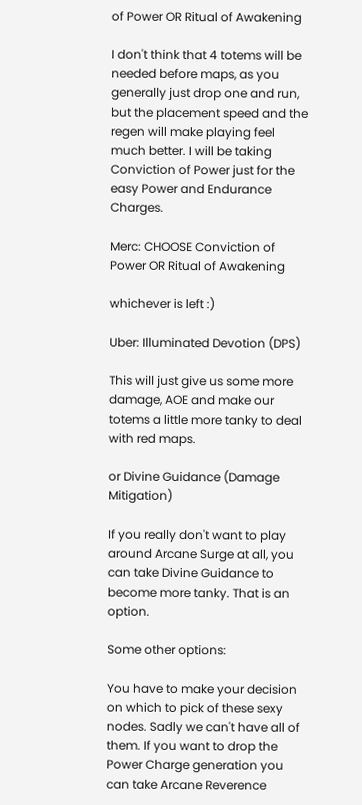of Power OR Ritual of Awakening

I don't think that 4 totems will be needed before maps, as you generally just drop one and run, but the placement speed and the regen will make playing feel much better. I will be taking Conviction of Power just for the easy Power and Endurance Charges.

Merc: CHOOSE Conviction of Power OR Ritual of Awakening

whichever is left :)

Uber: Illuminated Devotion (DPS)

This will just give us some more damage, AOE and make our totems a little more tanky to deal with red maps.

or Divine Guidance (Damage Mitigation)

If you really don't want to play around Arcane Surge at all, you can take Divine Guidance to become more tanky. That is an option.

Some other options:

You have to make your decision on which to pick of these sexy nodes. Sadly we can't have all of them. If you want to drop the Power Charge generation you can take Arcane Reverence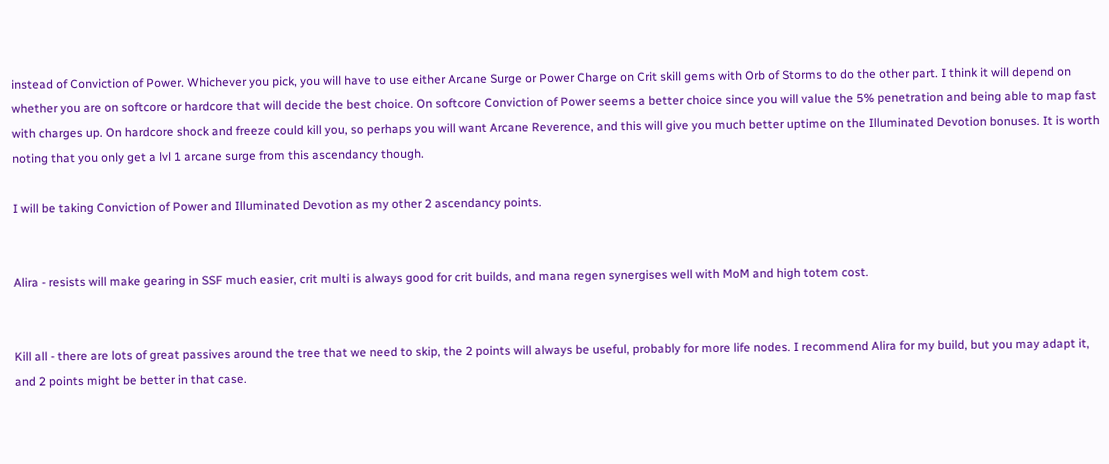instead of Conviction of Power. Whichever you pick, you will have to use either Arcane Surge or Power Charge on Crit skill gems with Orb of Storms to do the other part. I think it will depend on whether you are on softcore or hardcore that will decide the best choice. On softcore Conviction of Power seems a better choice since you will value the 5% penetration and being able to map fast with charges up. On hardcore shock and freeze could kill you, so perhaps you will want Arcane Reverence, and this will give you much better uptime on the Illuminated Devotion bonuses. It is worth noting that you only get a lvl 1 arcane surge from this ascendancy though.

I will be taking Conviction of Power and Illuminated Devotion as my other 2 ascendancy points.


Alira - resists will make gearing in SSF much easier, crit multi is always good for crit builds, and mana regen synergises well with MoM and high totem cost.


Kill all - there are lots of great passives around the tree that we need to skip, the 2 points will always be useful, probably for more life nodes. I recommend Alira for my build, but you may adapt it, and 2 points might be better in that case.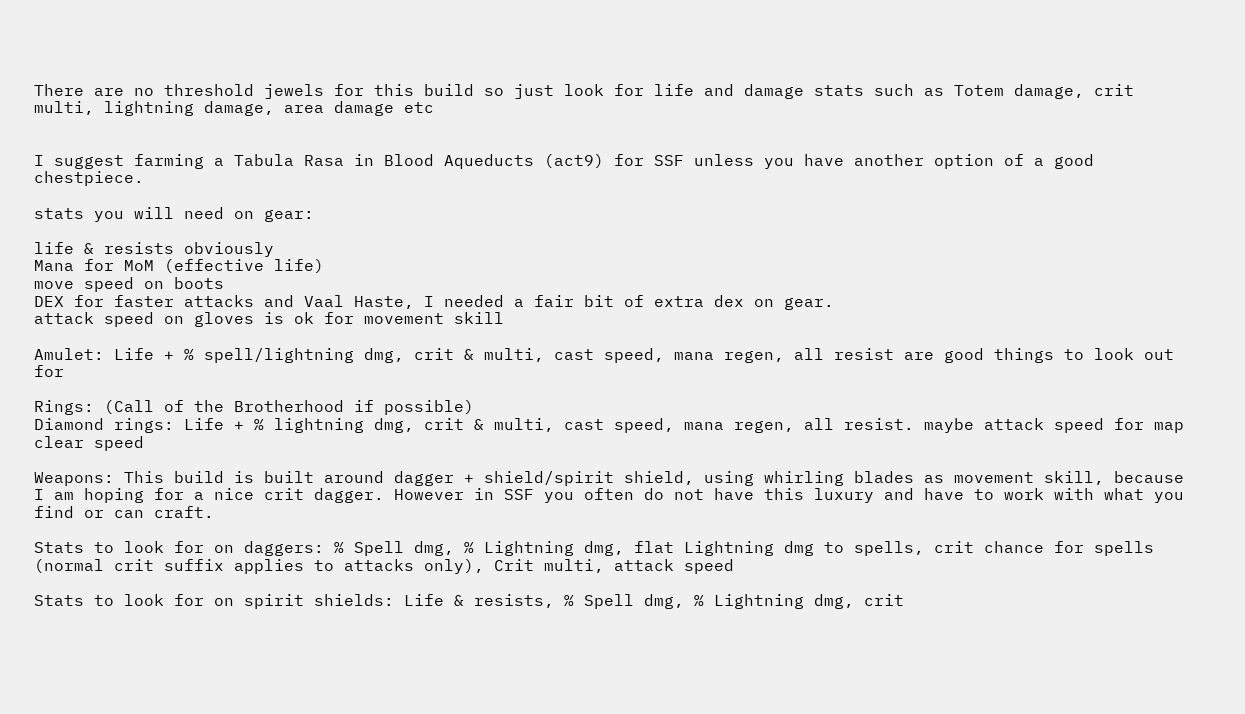There are no threshold jewels for this build so just look for life and damage stats such as Totem damage, crit multi, lightning damage, area damage etc


I suggest farming a Tabula Rasa in Blood Aqueducts (act9) for SSF unless you have another option of a good chestpiece.

stats you will need on gear:

life & resists obviously
Mana for MoM (effective life)
move speed on boots
DEX for faster attacks and Vaal Haste, I needed a fair bit of extra dex on gear.
attack speed on gloves is ok for movement skill

Amulet: Life + % spell/lightning dmg, crit & multi, cast speed, mana regen, all resist are good things to look out for

Rings: (Call of the Brotherhood if possible)
Diamond rings: Life + % lightning dmg, crit & multi, cast speed, mana regen, all resist. maybe attack speed for map clear speed

Weapons: This build is built around dagger + shield/spirit shield, using whirling blades as movement skill, because I am hoping for a nice crit dagger. However in SSF you often do not have this luxury and have to work with what you find or can craft.

Stats to look for on daggers: % Spell dmg, % Lightning dmg, flat Lightning dmg to spells, crit chance for spells (normal crit suffix applies to attacks only), Crit multi, attack speed

Stats to look for on spirit shields: Life & resists, % Spell dmg, % Lightning dmg, crit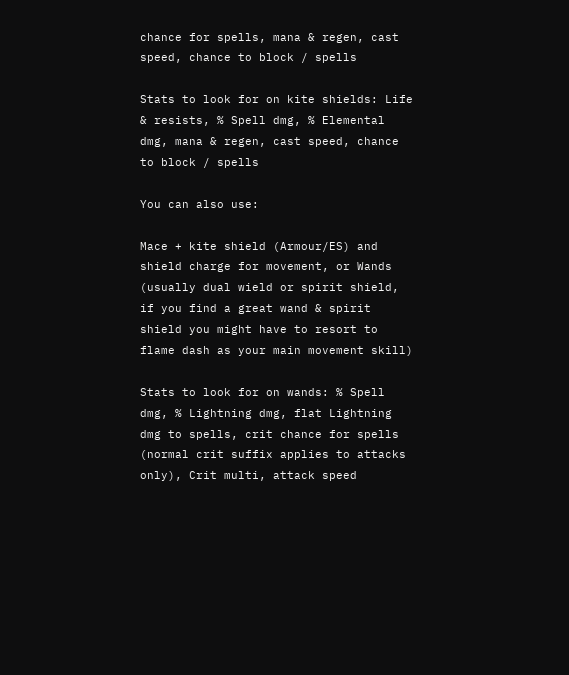chance for spells, mana & regen, cast speed, chance to block / spells

Stats to look for on kite shields: Life & resists, % Spell dmg, % Elemental dmg, mana & regen, cast speed, chance to block / spells

You can also use:

Mace + kite shield (Armour/ES) and shield charge for movement, or Wands (usually dual wield or spirit shield, if you find a great wand & spirit shield you might have to resort to flame dash as your main movement skill)

Stats to look for on wands: % Spell dmg, % Lightning dmg, flat Lightning dmg to spells, crit chance for spells (normal crit suffix applies to attacks only), Crit multi, attack speed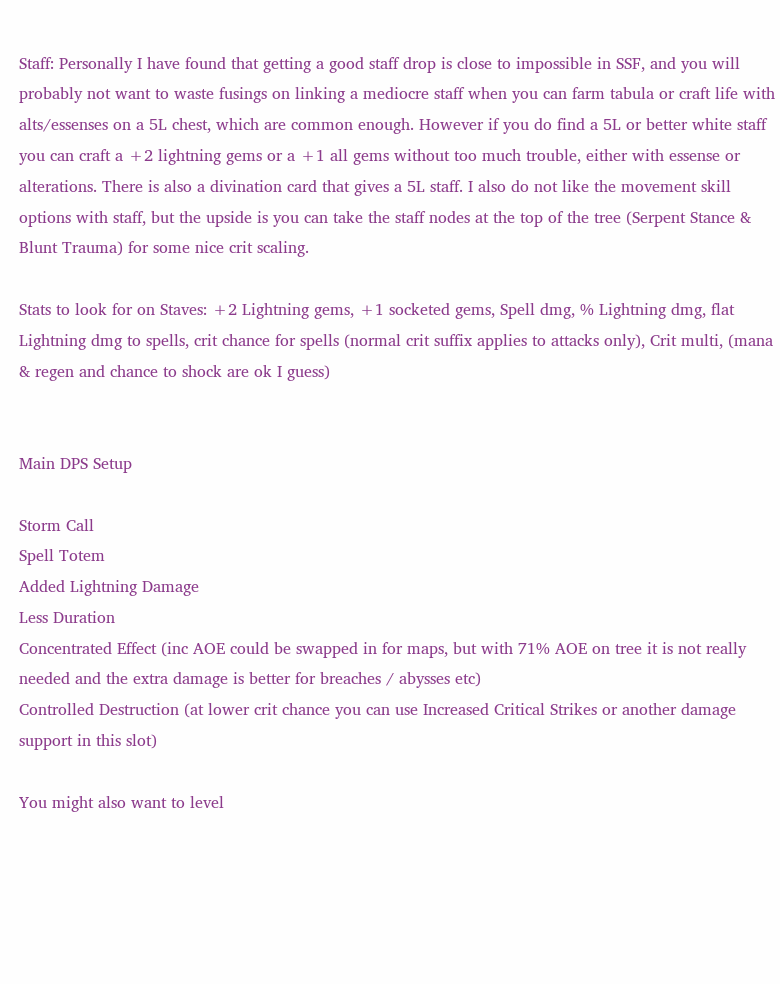Staff: Personally I have found that getting a good staff drop is close to impossible in SSF, and you will probably not want to waste fusings on linking a mediocre staff when you can farm tabula or craft life with alts/essenses on a 5L chest, which are common enough. However if you do find a 5L or better white staff you can craft a +2 lightning gems or a +1 all gems without too much trouble, either with essense or alterations. There is also a divination card that gives a 5L staff. I also do not like the movement skill options with staff, but the upside is you can take the staff nodes at the top of the tree (Serpent Stance & Blunt Trauma) for some nice crit scaling.

Stats to look for on Staves: +2 Lightning gems, +1 socketed gems, Spell dmg, % Lightning dmg, flat Lightning dmg to spells, crit chance for spells (normal crit suffix applies to attacks only), Crit multi, (mana & regen and chance to shock are ok I guess)


Main DPS Setup

Storm Call
Spell Totem
Added Lightning Damage
Less Duration
Concentrated Effect (inc AOE could be swapped in for maps, but with 71% AOE on tree it is not really needed and the extra damage is better for breaches / abysses etc)
Controlled Destruction (at lower crit chance you can use Increased Critical Strikes or another damage support in this slot)

You might also want to level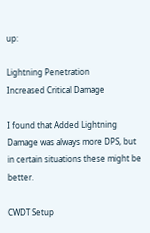up:

Lightning Penetration
Increased Critical Damage

I found that Added Lightning Damage was always more DPS, but in certain situations these might be better.

CWDT Setup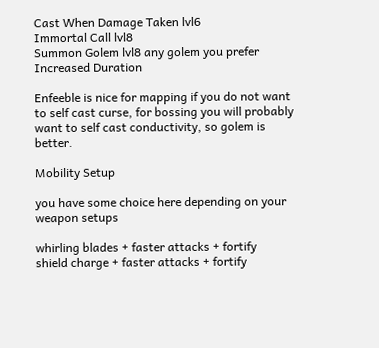Cast When Damage Taken lvl6
Immortal Call lvl8
Summon Golem lvl8 any golem you prefer
Increased Duration

Enfeeble is nice for mapping if you do not want to self cast curse, for bossing you will probably want to self cast conductivity, so golem is better.

Mobility Setup

you have some choice here depending on your weapon setups

whirling blades + faster attacks + fortify
shield charge + faster attacks + fortify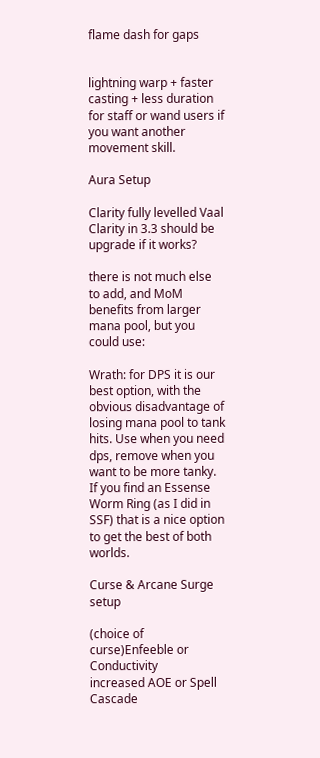flame dash for gaps


lightning warp + faster casting + less duration for staff or wand users if you want another movement skill.

Aura Setup

Clarity fully levelled Vaal Clarity in 3.3 should be upgrade if it works?

there is not much else to add, and MoM benefits from larger mana pool, but you could use:

Wrath: for DPS it is our best option, with the obvious disadvantage of losing mana pool to tank hits. Use when you need dps, remove when you want to be more tanky. If you find an Essense Worm Ring (as I did in SSF) that is a nice option to get the best of both worlds.

Curse & Arcane Surge setup

(choice of curse)Enfeeble or Conductivity
increased AOE or Spell Cascade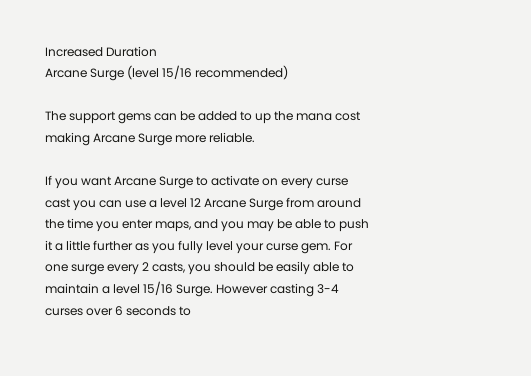Increased Duration
Arcane Surge (level 15/16 recommended)

The support gems can be added to up the mana cost making Arcane Surge more reliable.

If you want Arcane Surge to activate on every curse cast you can use a level 12 Arcane Surge from around the time you enter maps, and you may be able to push it a little further as you fully level your curse gem. For one surge every 2 casts, you should be easily able to maintain a level 15/16 Surge. However casting 3-4 curses over 6 seconds to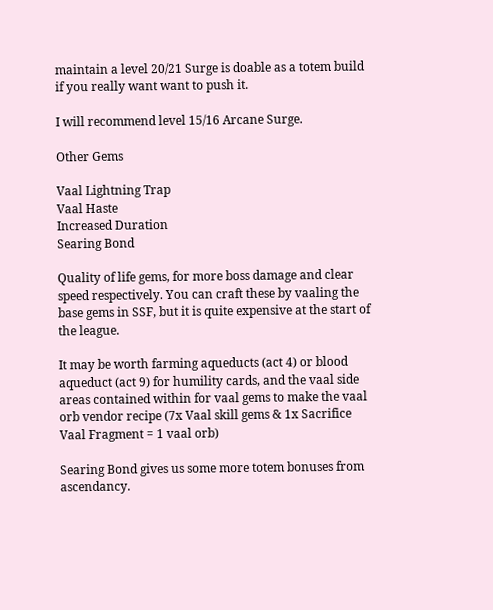maintain a level 20/21 Surge is doable as a totem build if you really want want to push it.

I will recommend level 15/16 Arcane Surge.

Other Gems

Vaal Lightning Trap
Vaal Haste
Increased Duration
Searing Bond

Quality of life gems, for more boss damage and clear speed respectively. You can craft these by vaaling the base gems in SSF, but it is quite expensive at the start of the league.

It may be worth farming aqueducts (act 4) or blood aqueduct (act 9) for humility cards, and the vaal side areas contained within for vaal gems to make the vaal orb vendor recipe (7x Vaal skill gems & 1x Sacrifice Vaal Fragment = 1 vaal orb)

Searing Bond gives us some more totem bonuses from ascendancy.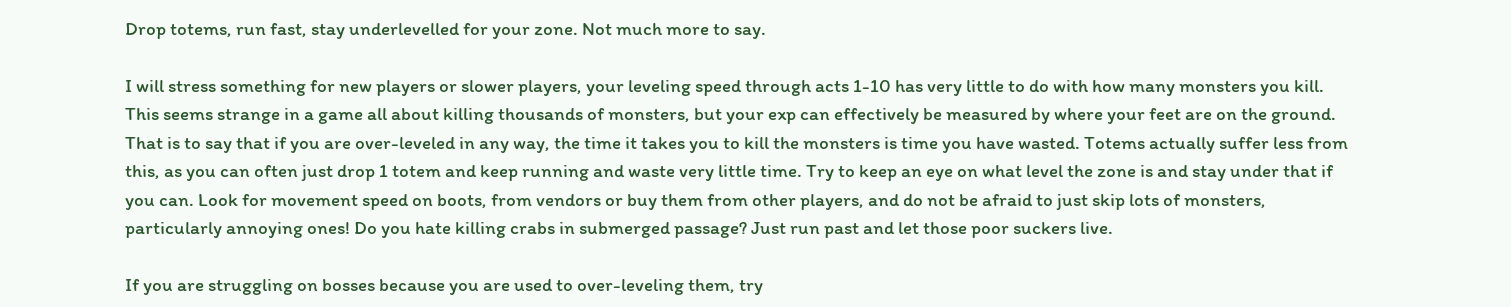Drop totems, run fast, stay underlevelled for your zone. Not much more to say.

I will stress something for new players or slower players, your leveling speed through acts 1-10 has very little to do with how many monsters you kill. This seems strange in a game all about killing thousands of monsters, but your exp can effectively be measured by where your feet are on the ground. That is to say that if you are over-leveled in any way, the time it takes you to kill the monsters is time you have wasted. Totems actually suffer less from this, as you can often just drop 1 totem and keep running and waste very little time. Try to keep an eye on what level the zone is and stay under that if you can. Look for movement speed on boots, from vendors or buy them from other players, and do not be afraid to just skip lots of monsters, particularly annoying ones! Do you hate killing crabs in submerged passage? Just run past and let those poor suckers live.

If you are struggling on bosses because you are used to over-leveling them, try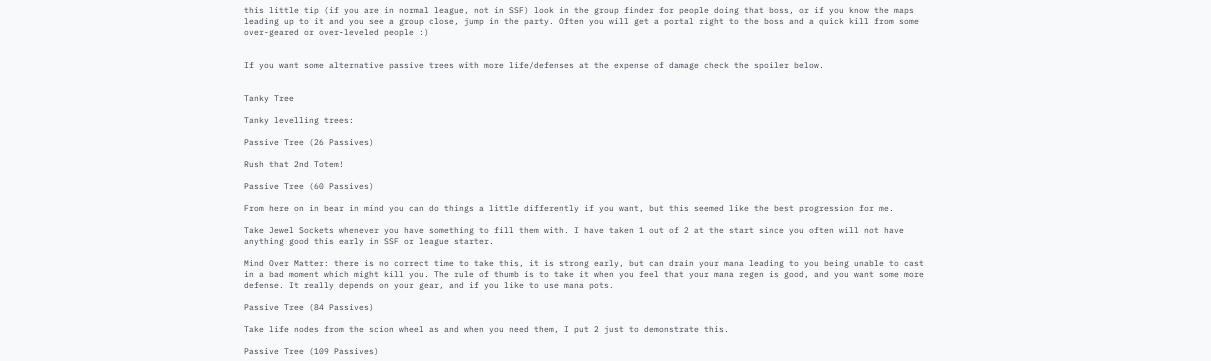this little tip (if you are in normal league, not in SSF) look in the group finder for people doing that boss, or if you know the maps leading up to it and you see a group close, jump in the party. Often you will get a portal right to the boss and a quick kill from some over-geared or over-leveled people :)


If you want some alternative passive trees with more life/defenses at the expense of damage check the spoiler below.


Tanky Tree

Tanky levelling trees:

Passive Tree (26 Passives)

Rush that 2nd Totem!

Passive Tree (60 Passives)

From here on in bear in mind you can do things a little differently if you want, but this seemed like the best progression for me.

Take Jewel Sockets whenever you have something to fill them with. I have taken 1 out of 2 at the start since you often will not have anything good this early in SSF or league starter.

Mind Over Matter: there is no correct time to take this, it is strong early, but can drain your mana leading to you being unable to cast in a bad moment which might kill you. The rule of thumb is to take it when you feel that your mana regen is good, and you want some more defense. It really depends on your gear, and if you like to use mana pots.

Passive Tree (84 Passives)

Take life nodes from the scion wheel as and when you need them, I put 2 just to demonstrate this.

Passive Tree (109 Passives)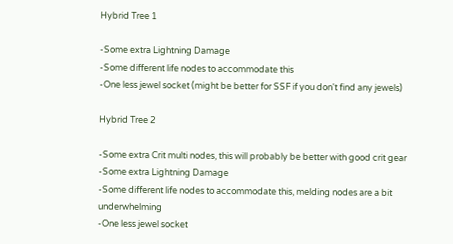Hybrid Tree 1

-Some extra Lightning Damage
-Some different life nodes to accommodate this
-One less jewel socket (might be better for SSF if you don't find any jewels)

Hybrid Tree 2

-Some extra Crit multi nodes, this will probably be better with good crit gear
-Some extra Lightning Damage
-Some different life nodes to accommodate this, melding nodes are a bit underwhelming
-One less jewel socket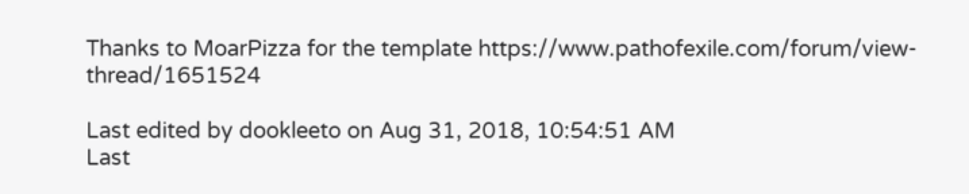Thanks to MoarPizza for the template https://www.pathofexile.com/forum/view-thread/1651524

Last edited by dookleeto on Aug 31, 2018, 10:54:51 AM
Last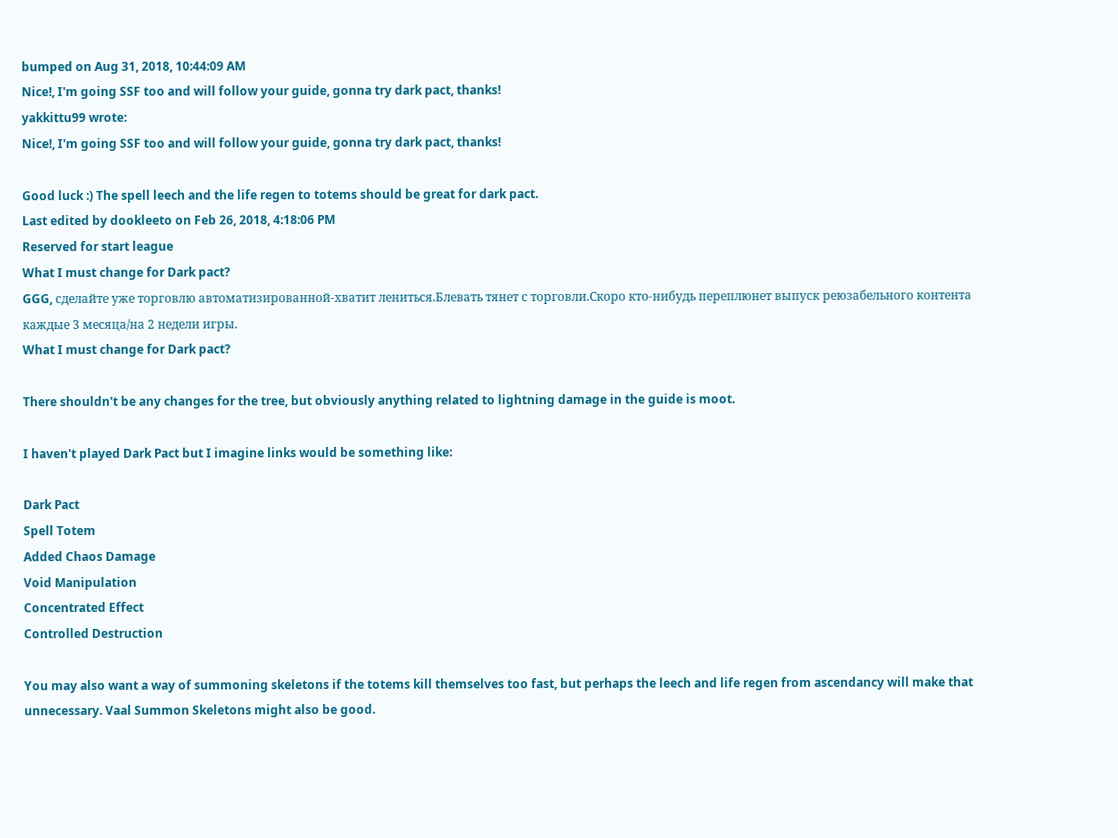bumped on Aug 31, 2018, 10:44:09 AM
Nice!, I'm going SSF too and will follow your guide, gonna try dark pact, thanks!
yakkittu99 wrote:
Nice!, I'm going SSF too and will follow your guide, gonna try dark pact, thanks!

Good luck :) The spell leech and the life regen to totems should be great for dark pact.
Last edited by dookleeto on Feb 26, 2018, 4:18:06 PM
Reserved for start league
What I must change for Dark pact?
GGG, сделайте уже торговлю автоматизированной-хватит лениться.Блевать тянет с торговли.Скоро кто-нибудь переплюнет выпуск реюзабельного контента каждые 3 месяца/на 2 недели игры.
What I must change for Dark pact?

There shouldn't be any changes for the tree, but obviously anything related to lightning damage in the guide is moot.

I haven't played Dark Pact but I imagine links would be something like:

Dark Pact
Spell Totem
Added Chaos Damage
Void Manipulation
Concentrated Effect
Controlled Destruction

You may also want a way of summoning skeletons if the totems kill themselves too fast, but perhaps the leech and life regen from ascendancy will make that unnecessary. Vaal Summon Skeletons might also be good.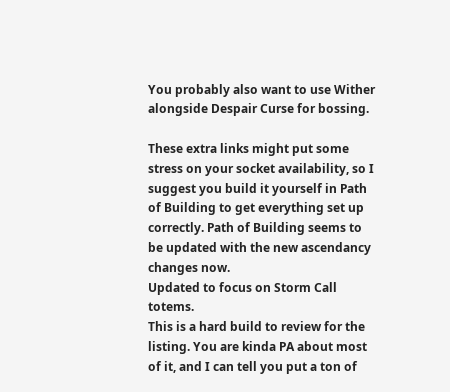You probably also want to use Wither alongside Despair Curse for bossing.

These extra links might put some stress on your socket availability, so I suggest you build it yourself in Path of Building to get everything set up correctly. Path of Building seems to be updated with the new ascendancy changes now.
Updated to focus on Storm Call totems.
This is a hard build to review for the listing. You are kinda PA about most of it, and I can tell you put a ton of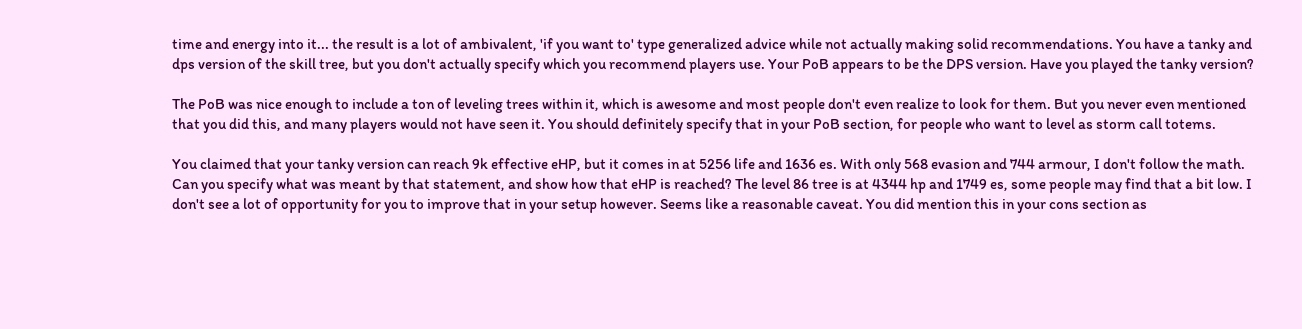time and energy into it... the result is a lot of ambivalent, 'if you want to' type generalized advice while not actually making solid recommendations. You have a tanky and dps version of the skill tree, but you don't actually specify which you recommend players use. Your PoB appears to be the DPS version. Have you played the tanky version?

The PoB was nice enough to include a ton of leveling trees within it, which is awesome and most people don't even realize to look for them. But you never even mentioned that you did this, and many players would not have seen it. You should definitely specify that in your PoB section, for people who want to level as storm call totems.

You claimed that your tanky version can reach 9k effective eHP, but it comes in at 5256 life and 1636 es. With only 568 evasion and 744 armour, I don't follow the math. Can you specify what was meant by that statement, and show how that eHP is reached? The level 86 tree is at 4344 hp and 1749 es, some people may find that a bit low. I don't see a lot of opportunity for you to improve that in your setup however. Seems like a reasonable caveat. You did mention this in your cons section as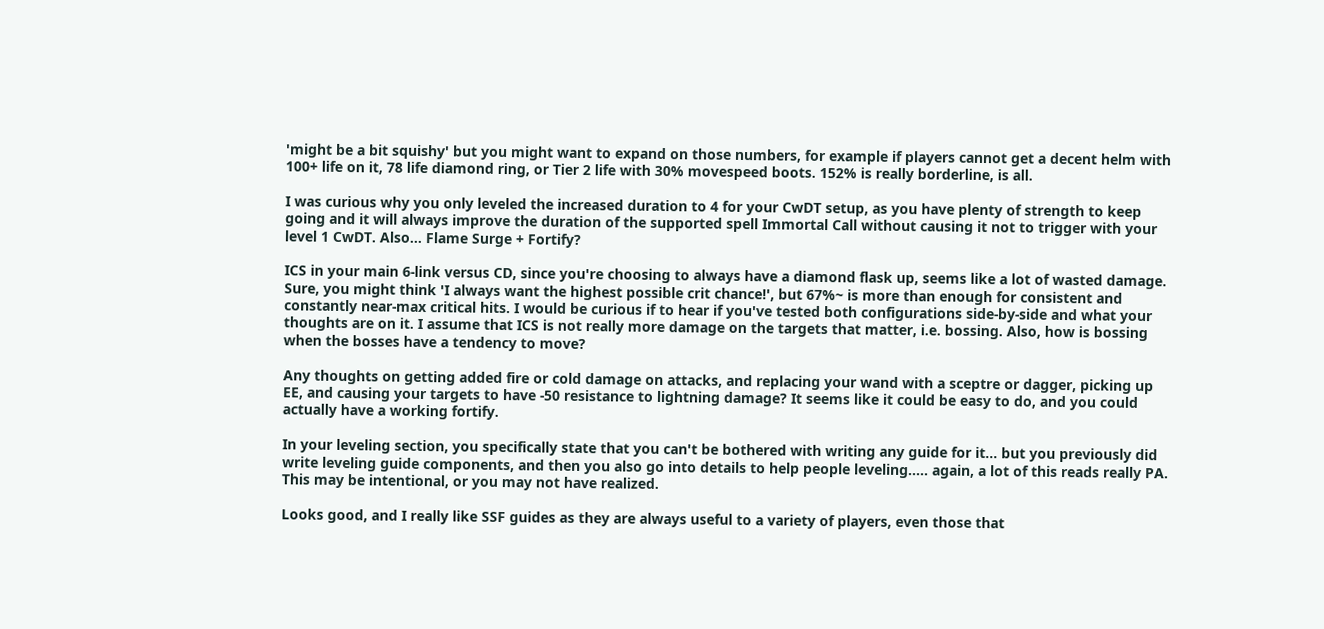'might be a bit squishy' but you might want to expand on those numbers, for example if players cannot get a decent helm with 100+ life on it, 78 life diamond ring, or Tier 2 life with 30% movespeed boots. 152% is really borderline, is all.

I was curious why you only leveled the increased duration to 4 for your CwDT setup, as you have plenty of strength to keep going and it will always improve the duration of the supported spell Immortal Call without causing it not to trigger with your level 1 CwDT. Also... Flame Surge + Fortify?

ICS in your main 6-link versus CD, since you're choosing to always have a diamond flask up, seems like a lot of wasted damage. Sure, you might think 'I always want the highest possible crit chance!', but 67%~ is more than enough for consistent and constantly near-max critical hits. I would be curious if to hear if you've tested both configurations side-by-side and what your thoughts are on it. I assume that ICS is not really more damage on the targets that matter, i.e. bossing. Also, how is bossing when the bosses have a tendency to move?

Any thoughts on getting added fire or cold damage on attacks, and replacing your wand with a sceptre or dagger, picking up EE, and causing your targets to have -50 resistance to lightning damage? It seems like it could be easy to do, and you could actually have a working fortify.

In your leveling section, you specifically state that you can't be bothered with writing any guide for it... but you previously did write leveling guide components, and then you also go into details to help people leveling..... again, a lot of this reads really PA. This may be intentional, or you may not have realized.

Looks good, and I really like SSF guides as they are always useful to a variety of players, even those that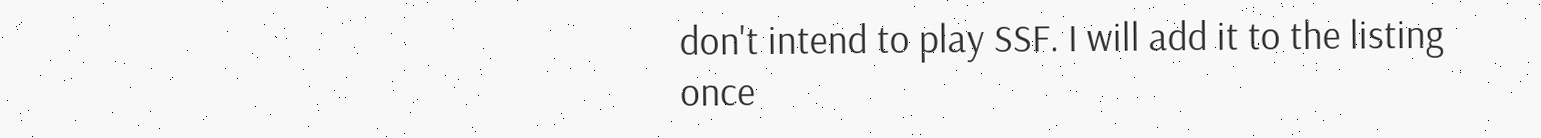don't intend to play SSF. I will add it to the listing once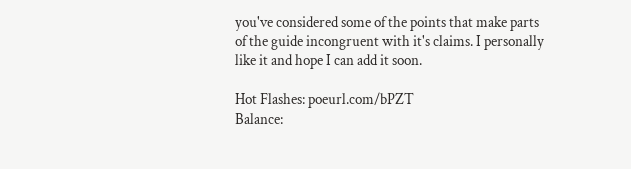you've considered some of the points that make parts of the guide incongruent with it's claims. I personally like it and hope I can add it soon.

Hot Flashes: poeurl.com/bPZT
Balance: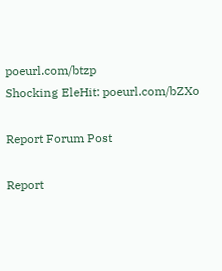poeurl.com/btzp
Shocking EleHit: poeurl.com/bZXo

Report Forum Post

Report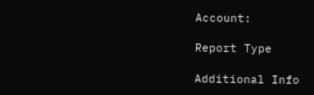Account:

Report Type

Additional Info